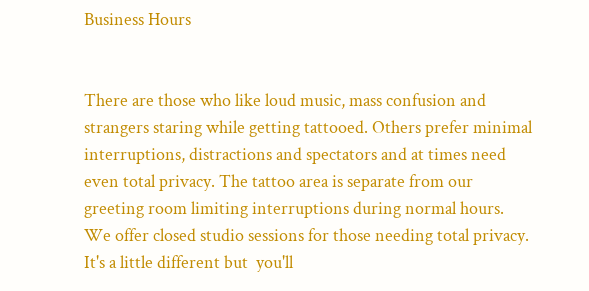Business Hours


There are those who like loud music, mass confusion and strangers staring while getting tattooed. Others prefer minimal interruptions, distractions and spectators and at times need even total privacy. The tattoo area is separate from our greeting room limiting interruptions during normal hours. We offer closed studio sessions for those needing total privacy. It's a little different but  you'll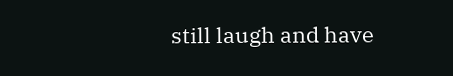still laugh and have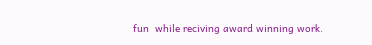fun  while reciving award winning work.